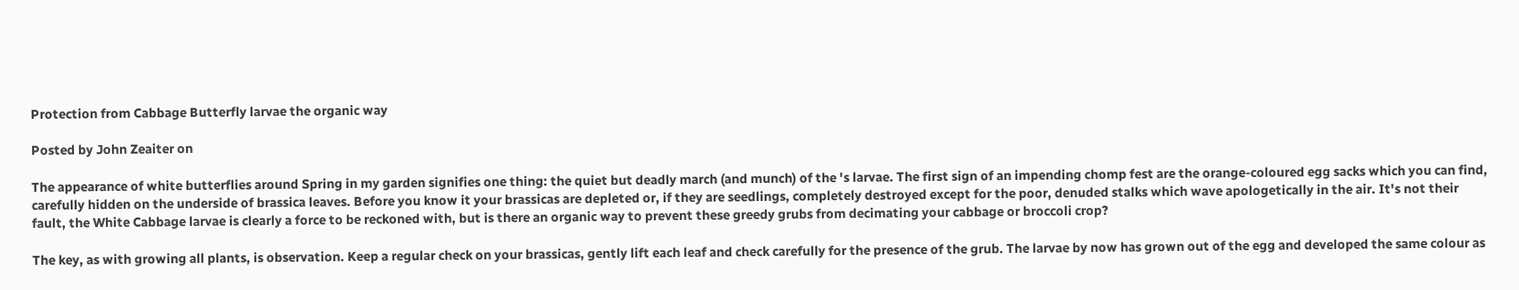Protection from Cabbage Butterfly larvae the organic way

Posted by John Zeaiter on

The appearance of white butterflies around Spring in my garden signifies one thing: the quiet but deadly march (and munch) of the 's larvae. The first sign of an impending chomp fest are the orange-coloured egg sacks which you can find, carefully hidden on the underside of brassica leaves. Before you know it your brassicas are depleted or, if they are seedlings, completely destroyed except for the poor, denuded stalks which wave apologetically in the air. It's not their fault, the White Cabbage larvae is clearly a force to be reckoned with, but is there an organic way to prevent these greedy grubs from decimating your cabbage or broccoli crop?

The key, as with growing all plants, is observation. Keep a regular check on your brassicas, gently lift each leaf and check carefully for the presence of the grub. The larvae by now has grown out of the egg and developed the same colour as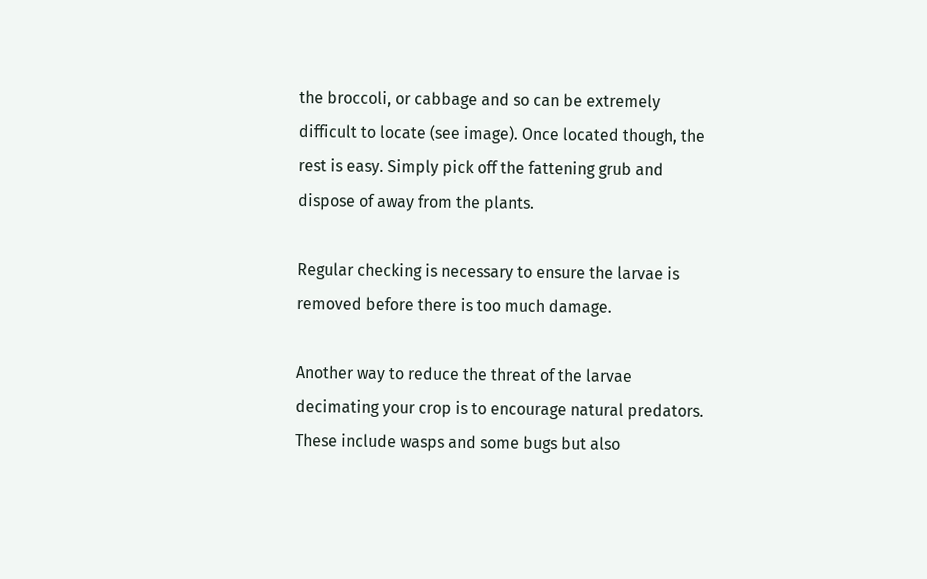the broccoli, or cabbage and so can be extremely difficult to locate (see image). Once located though, the rest is easy. Simply pick off the fattening grub and dispose of away from the plants.

Regular checking is necessary to ensure the larvae is removed before there is too much damage.

Another way to reduce the threat of the larvae decimating your crop is to encourage natural predators. These include wasps and some bugs but also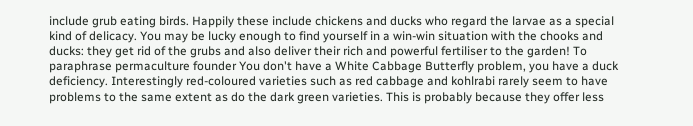include grub eating birds. Happily these include chickens and ducks who regard the larvae as a special kind of delicacy. You may be lucky enough to find yourself in a win-win situation with the chooks and ducks: they get rid of the grubs and also deliver their rich and powerful fertiliser to the garden! To paraphrase permaculture founder You don't have a White Cabbage Butterfly problem, you have a duck deficiency. Interestingly red-coloured varieties such as red cabbage and kohlrabi rarely seem to have problems to the same extent as do the dark green varieties. This is probably because they offer less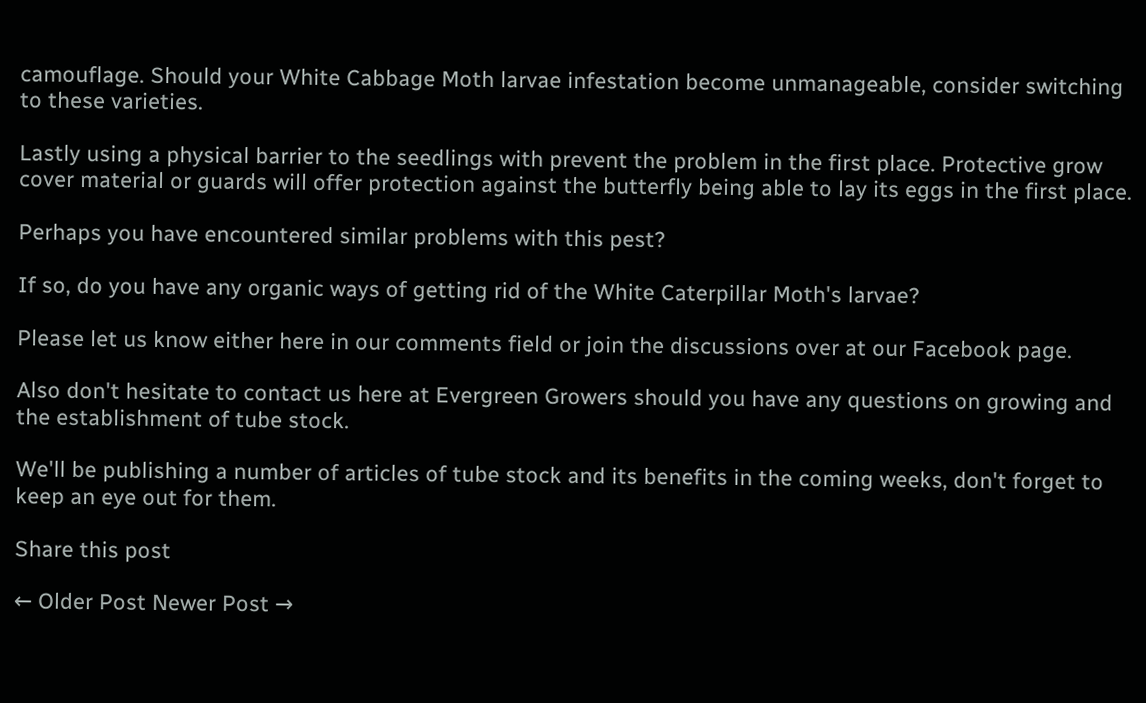camouflage. Should your White Cabbage Moth larvae infestation become unmanageable, consider switching to these varieties.

Lastly using a physical barrier to the seedlings with prevent the problem in the first place. Protective grow cover material or guards will offer protection against the butterfly being able to lay its eggs in the first place.

Perhaps you have encountered similar problems with this pest?

If so, do you have any organic ways of getting rid of the White Caterpillar Moth's larvae?

Please let us know either here in our comments field or join the discussions over at our Facebook page.

Also don't hesitate to contact us here at Evergreen Growers should you have any questions on growing and the establishment of tube stock.

We'll be publishing a number of articles of tube stock and its benefits in the coming weeks, don't forget to keep an eye out for them.

Share this post

← Older Post Newer Post →